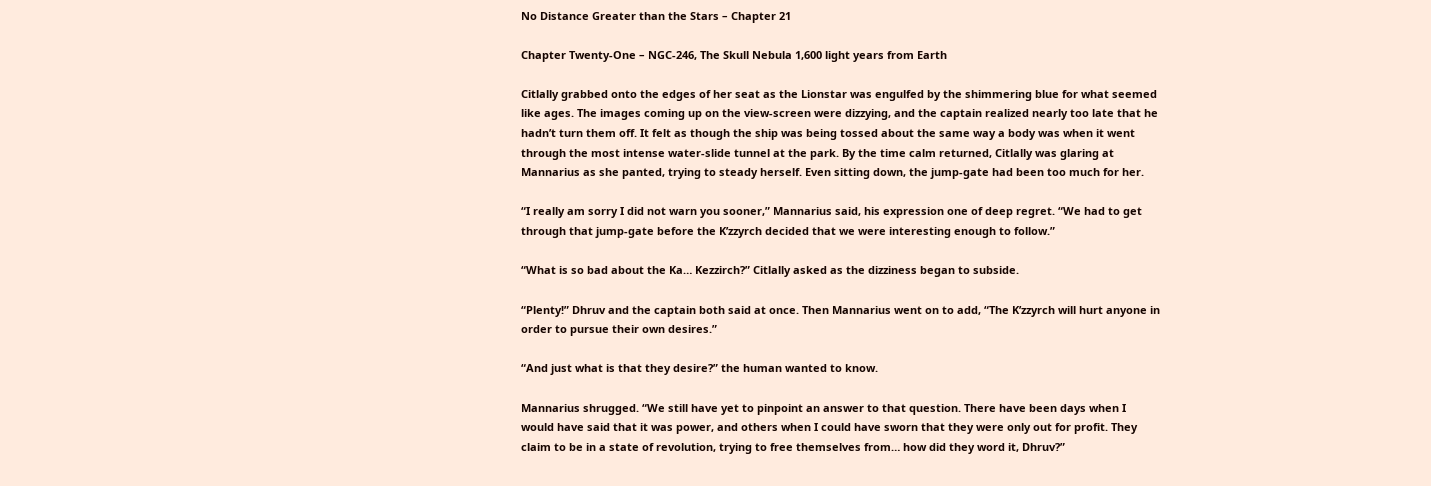No Distance Greater than the Stars – Chapter 21

Chapter Twenty-One – NGC-246, The Skull Nebula 1,600 light years from Earth

Citlally grabbed onto the edges of her seat as the Lionstar was engulfed by the shimmering blue for what seemed like ages. The images coming up on the view-screen were dizzying, and the captain realized nearly too late that he hadn’t turn them off. It felt as though the ship was being tossed about the same way a body was when it went through the most intense water-slide tunnel at the park. By the time calm returned, Citlally was glaring at Mannarius as she panted, trying to steady herself. Even sitting down, the jump-gate had been too much for her.

“I really am sorry I did not warn you sooner,” Mannarius said, his expression one of deep regret. “We had to get through that jump-gate before the K’zzyrch decided that we were interesting enough to follow.”

“What is so bad about the Ka… Kezzirch?” Citlally asked as the dizziness began to subside.

“Plenty!” Dhruv and the captain both said at once. Then Mannarius went on to add, “The K’zzyrch will hurt anyone in order to pursue their own desires.”

“And just what is that they desire?” the human wanted to know.

Mannarius shrugged. “We still have yet to pinpoint an answer to that question. There have been days when I would have said that it was power, and others when I could have sworn that they were only out for profit. They claim to be in a state of revolution, trying to free themselves from… how did they word it, Dhruv?”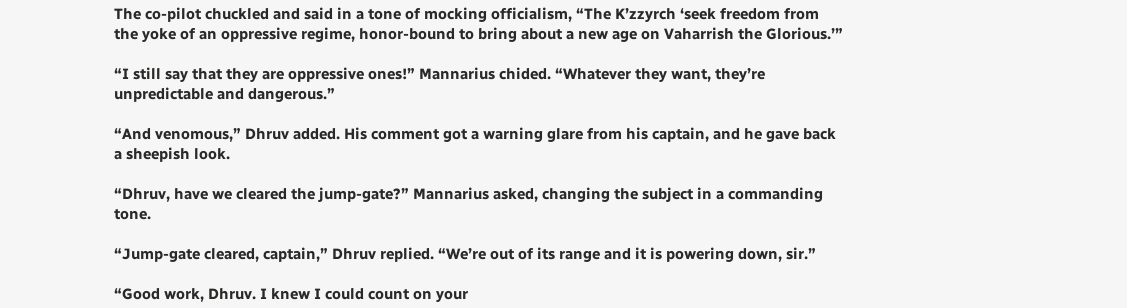The co-pilot chuckled and said in a tone of mocking officialism, “The K’zzyrch ‘seek freedom from the yoke of an oppressive regime, honor-bound to bring about a new age on Vaharrish the Glorious.’”

“I still say that they are oppressive ones!” Mannarius chided. “Whatever they want, they’re unpredictable and dangerous.”

“And venomous,” Dhruv added. His comment got a warning glare from his captain, and he gave back a sheepish look.

“Dhruv, have we cleared the jump-gate?” Mannarius asked, changing the subject in a commanding tone.

“Jump-gate cleared, captain,” Dhruv replied. “We’re out of its range and it is powering down, sir.”

“Good work, Dhruv. I knew I could count on your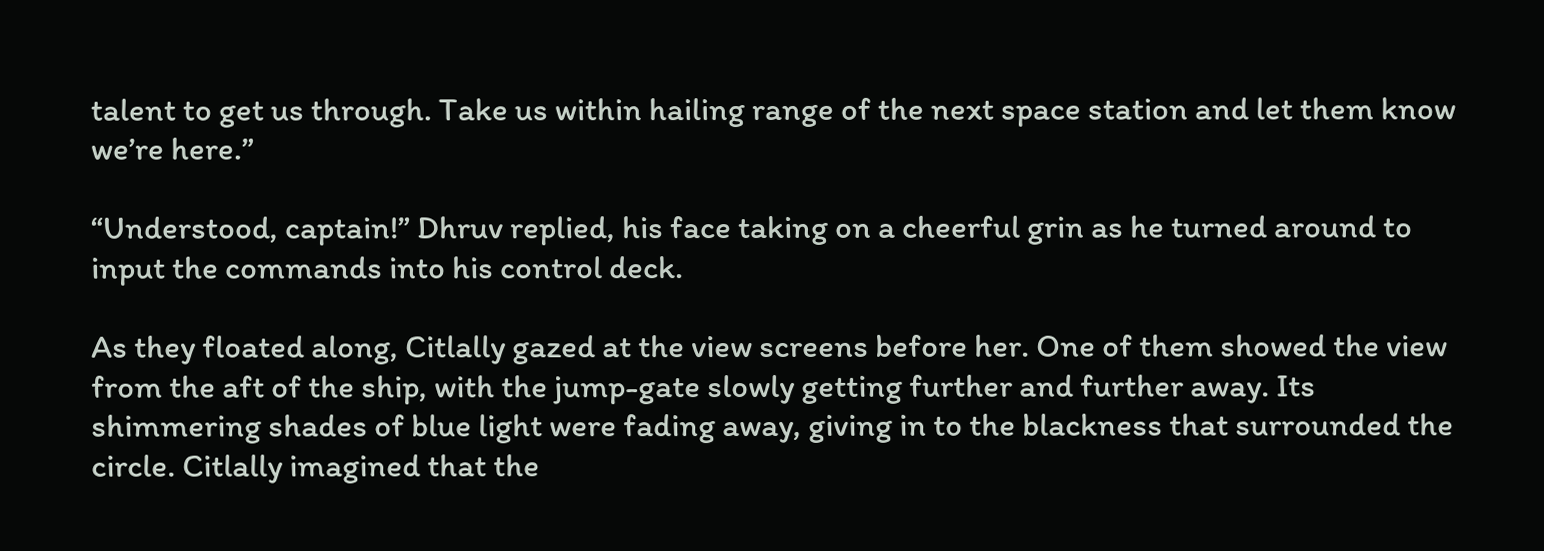talent to get us through. Take us within hailing range of the next space station and let them know we’re here.”

“Understood, captain!” Dhruv replied, his face taking on a cheerful grin as he turned around to input the commands into his control deck.

As they floated along, Citlally gazed at the view screens before her. One of them showed the view from the aft of the ship, with the jump-gate slowly getting further and further away. Its shimmering shades of blue light were fading away, giving in to the blackness that surrounded the circle. Citlally imagined that the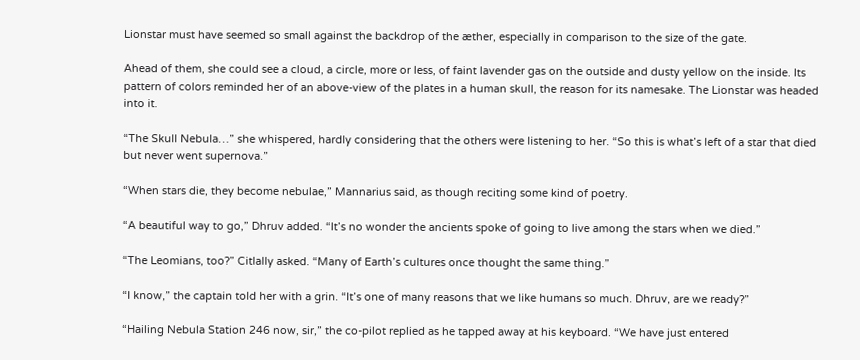Lionstar must have seemed so small against the backdrop of the æther, especially in comparison to the size of the gate.

Ahead of them, she could see a cloud, a circle, more or less, of faint lavender gas on the outside and dusty yellow on the inside. Its pattern of colors reminded her of an above-view of the plates in a human skull, the reason for its namesake. The Lionstar was headed into it.

“The Skull Nebula…” she whispered, hardly considering that the others were listening to her. “So this is what’s left of a star that died but never went supernova.”

“When stars die, they become nebulae,” Mannarius said, as though reciting some kind of poetry.

“A beautiful way to go,” Dhruv added. “It’s no wonder the ancients spoke of going to live among the stars when we died.”

“The Leomians, too?” Citlally asked. “Many of Earth’s cultures once thought the same thing.”

“I know,” the captain told her with a grin. “It’s one of many reasons that we like humans so much. Dhruv, are we ready?”

“Hailing Nebula Station 246 now, sir,” the co-pilot replied as he tapped away at his keyboard. “We have just entered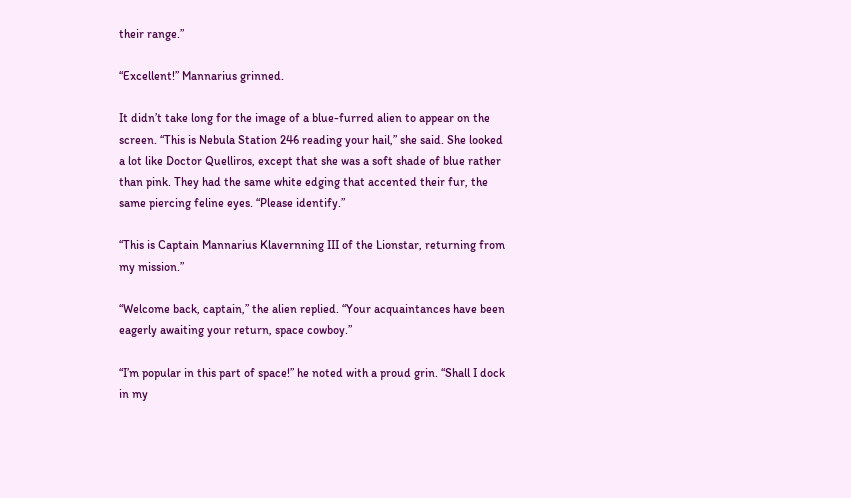their range.”

“Excellent!” Mannarius grinned.

It didn’t take long for the image of a blue-furred alien to appear on the screen. “This is Nebula Station 246 reading your hail,” she said. She looked a lot like Doctor Quelliros, except that she was a soft shade of blue rather than pink. They had the same white edging that accented their fur, the same piercing feline eyes. “Please identify.”

“This is Captain Mannarius Klavernning III of the Lionstar, returning from my mission.”

“Welcome back, captain,” the alien replied. “Your acquaintances have been eagerly awaiting your return, space cowboy.”

“I’m popular in this part of space!” he noted with a proud grin. “Shall I dock in my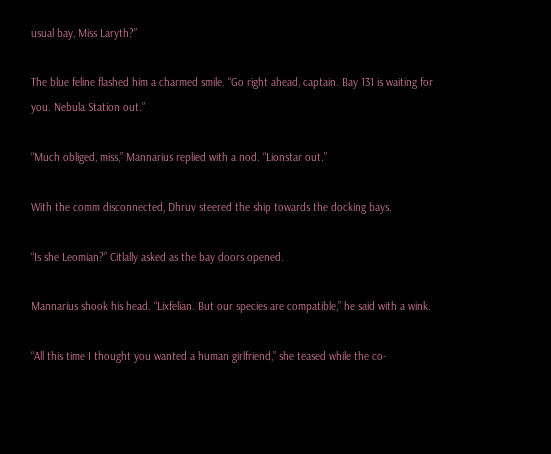usual bay, Miss Laryth?”

The blue feline flashed him a charmed smile. “Go right ahead, captain. Bay 131 is waiting for you. Nebula Station out.”

“Much obliged, miss,” Mannarius replied with a nod. “Lionstar out.”

With the comm disconnected, Dhruv steered the ship towards the docking bays.

“Is she Leomian?” Citlally asked as the bay doors opened.

Mannarius shook his head. “Lixfelian. But our species are compatible,” he said with a wink.

“All this time I thought you wanted a human girlfriend,” she teased while the co-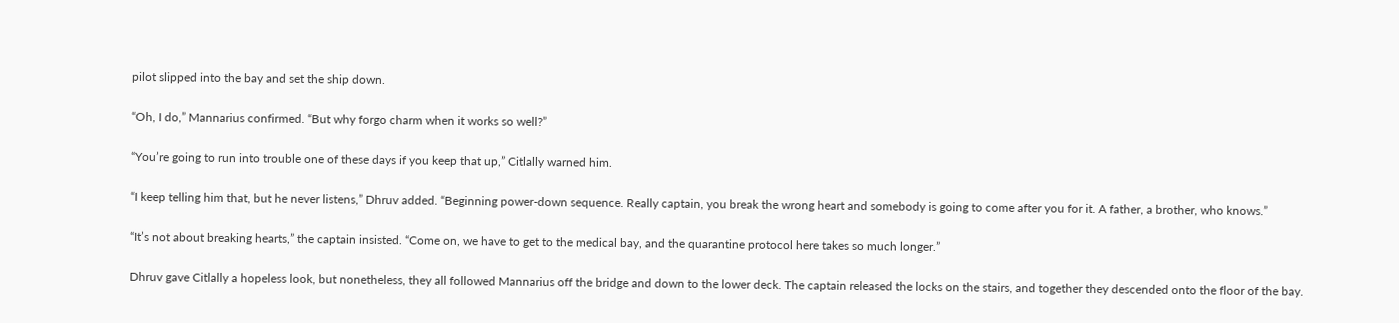pilot slipped into the bay and set the ship down.

“Oh, I do,” Mannarius confirmed. “But why forgo charm when it works so well?”

“You’re going to run into trouble one of these days if you keep that up,” Citlally warned him.

“I keep telling him that, but he never listens,” Dhruv added. “Beginning power-down sequence. Really captain, you break the wrong heart and somebody is going to come after you for it. A father, a brother, who knows.”

“It’s not about breaking hearts,” the captain insisted. “Come on, we have to get to the medical bay, and the quarantine protocol here takes so much longer.”

Dhruv gave Citlally a hopeless look, but nonetheless, they all followed Mannarius off the bridge and down to the lower deck. The captain released the locks on the stairs, and together they descended onto the floor of the bay.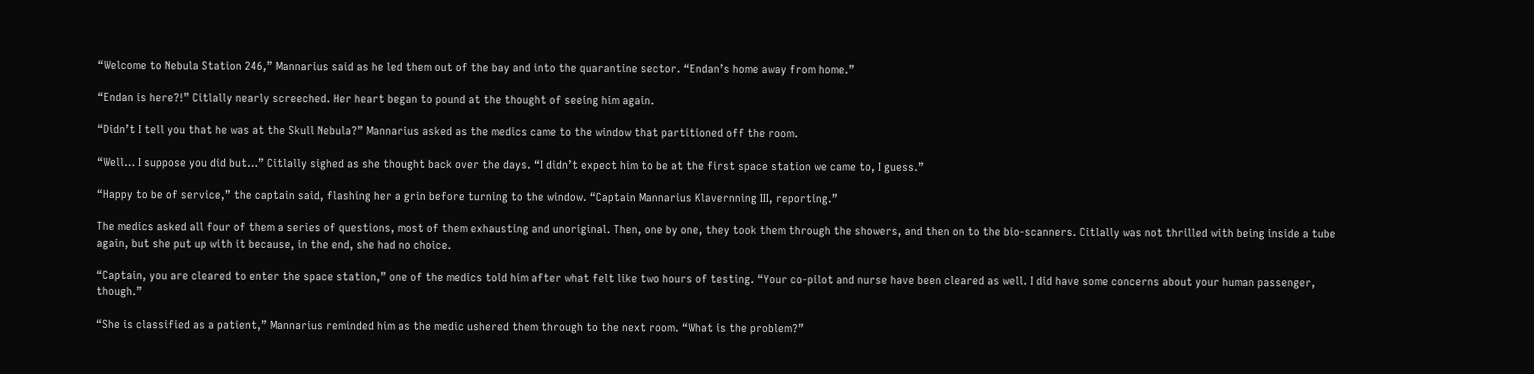“Welcome to Nebula Station 246,” Mannarius said as he led them out of the bay and into the quarantine sector. “Endan’s home away from home.”

“Endan is here?!” Citlally nearly screeched. Her heart began to pound at the thought of seeing him again.

“Didn’t I tell you that he was at the Skull Nebula?” Mannarius asked as the medics came to the window that partitioned off the room.

“Well… I suppose you did but…” Citlally sighed as she thought back over the days. “I didn’t expect him to be at the first space station we came to, I guess.”

“Happy to be of service,” the captain said, flashing her a grin before turning to the window. “Captain Mannarius Klavernning III, reporting.”

The medics asked all four of them a series of questions, most of them exhausting and unoriginal. Then, one by one, they took them through the showers, and then on to the bio-scanners. Citlally was not thrilled with being inside a tube again, but she put up with it because, in the end, she had no choice.

“Captain, you are cleared to enter the space station,” one of the medics told him after what felt like two hours of testing. “Your co-pilot and nurse have been cleared as well. I did have some concerns about your human passenger, though.”

“She is classified as a patient,” Mannarius reminded him as the medic ushered them through to the next room. “What is the problem?”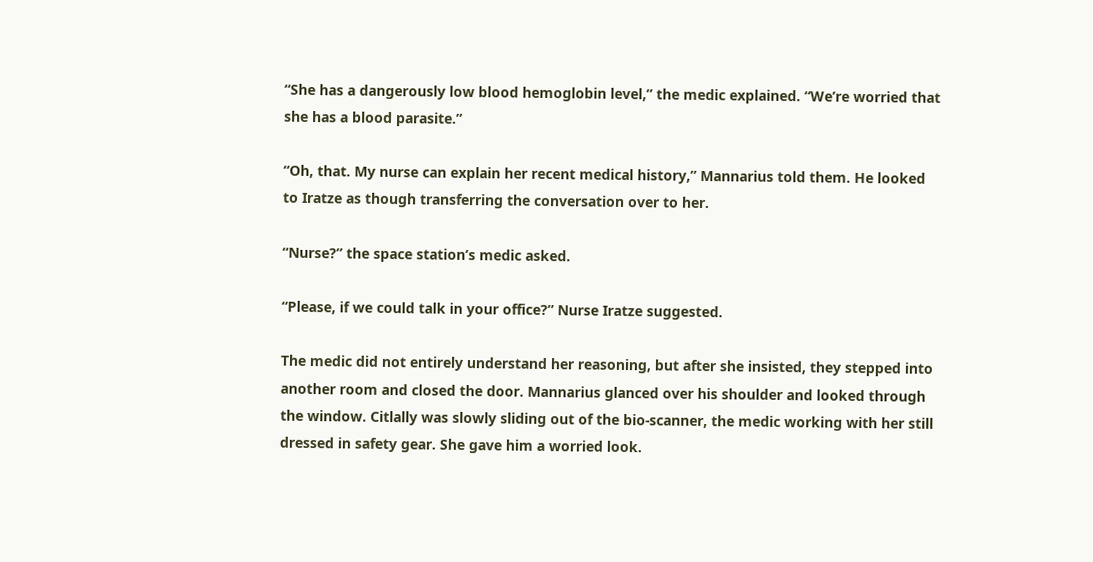“She has a dangerously low blood hemoglobin level,” the medic explained. “We’re worried that she has a blood parasite.”

“Oh, that. My nurse can explain her recent medical history,” Mannarius told them. He looked to Iratze as though transferring the conversation over to her.

“Nurse?” the space station’s medic asked.

“Please, if we could talk in your office?” Nurse Iratze suggested.

The medic did not entirely understand her reasoning, but after she insisted, they stepped into another room and closed the door. Mannarius glanced over his shoulder and looked through the window. Citlally was slowly sliding out of the bio-scanner, the medic working with her still dressed in safety gear. She gave him a worried look.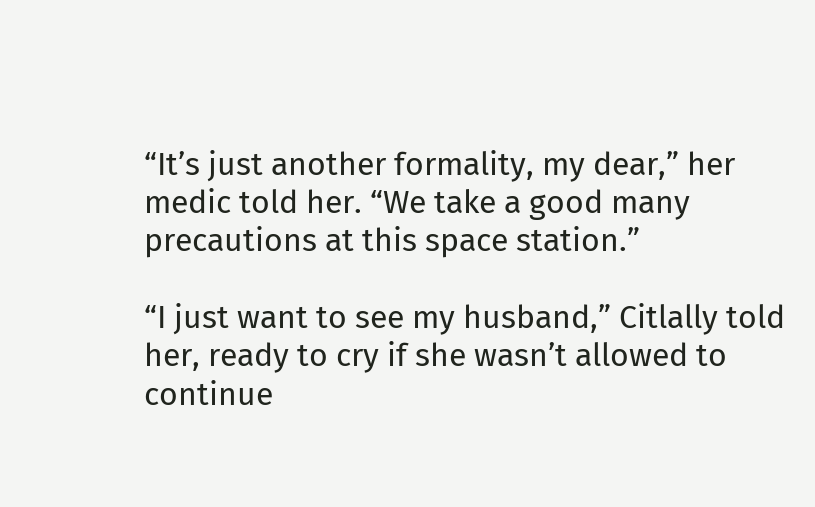“It’s just another formality, my dear,” her medic told her. “We take a good many precautions at this space station.”

“I just want to see my husband,” Citlally told her, ready to cry if she wasn’t allowed to continue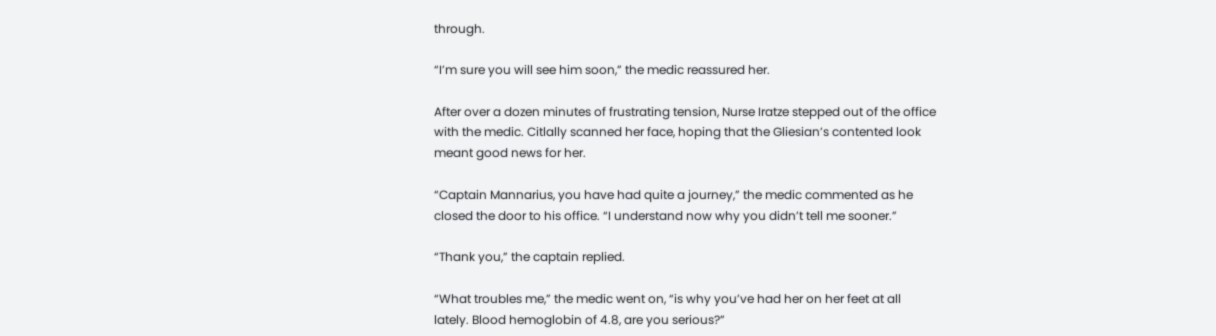through.

“I’m sure you will see him soon,” the medic reassured her.

After over a dozen minutes of frustrating tension, Nurse Iratze stepped out of the office with the medic. Citlally scanned her face, hoping that the Gliesian’s contented look meant good news for her.

“Captain Mannarius, you have had quite a journey,” the medic commented as he closed the door to his office. “I understand now why you didn’t tell me sooner.”

“Thank you,” the captain replied.

“What troubles me,” the medic went on, “is why you’ve had her on her feet at all lately. Blood hemoglobin of 4.8, are you serious?”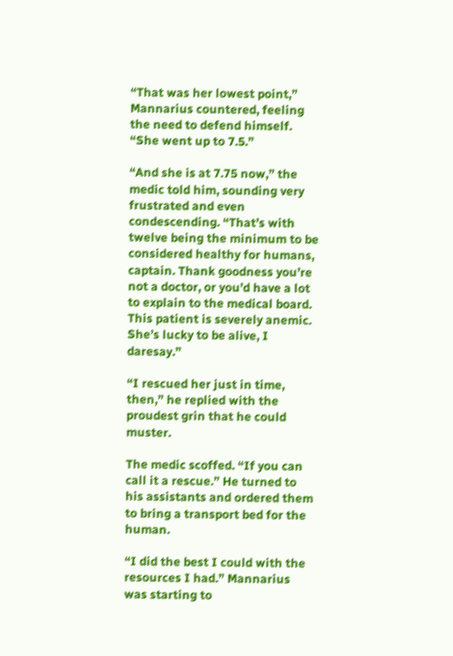“That was her lowest point,” Mannarius countered, feeling the need to defend himself. “She went up to 7.5.”

“And she is at 7.75 now,” the medic told him, sounding very frustrated and even condescending. “That’s with twelve being the minimum to be considered healthy for humans, captain. Thank goodness you’re not a doctor, or you’d have a lot to explain to the medical board. This patient is severely anemic. She’s lucky to be alive, I daresay.”

“I rescued her just in time, then,” he replied with the proudest grin that he could muster.

The medic scoffed. “If you can call it a rescue.” He turned to his assistants and ordered them to bring a transport bed for the human.

“I did the best I could with the resources I had.” Mannarius was starting to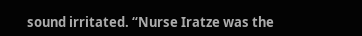sound irritated. “Nurse Iratze was the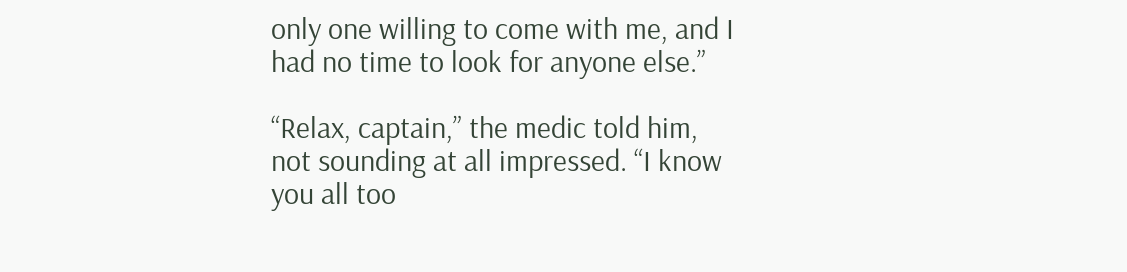only one willing to come with me, and I had no time to look for anyone else.”

“Relax, captain,” the medic told him, not sounding at all impressed. “I know you all too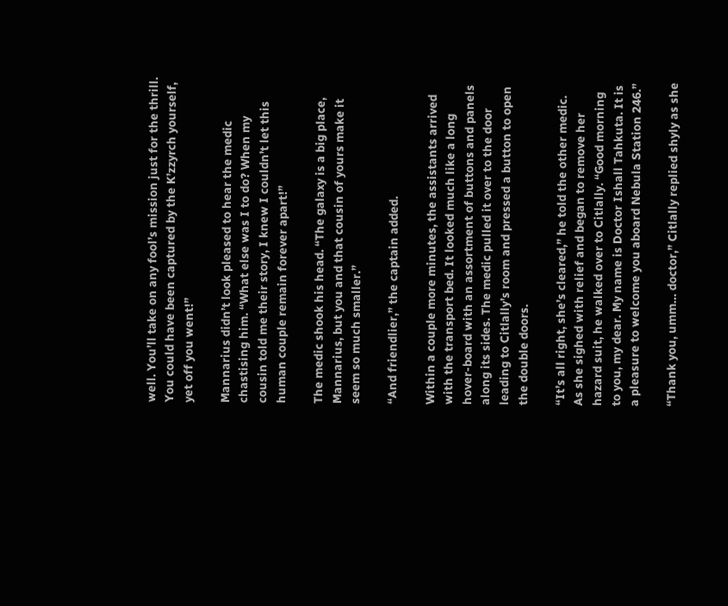well. You’ll take on any fool’s mission just for the thrill. You could have been captured by the K’zzyrch yourself, yet off you went!”

Mannarius didn’t look pleased to hear the medic chastising him. “What else was I to do? When my cousin told me their story, I knew I couldn’t let this human couple remain forever apart!”

The medic shook his head. “The galaxy is a big place, Mannarius, but you and that cousin of yours make it seem so much smaller.”

“And friendlier,” the captain added.

Within a couple more minutes, the assistants arrived with the transport bed. It looked much like a long hover-board with an assortment of buttons and panels along its sides. The medic pulled it over to the door leading to Citlally’s room and pressed a button to open the double doors.

“It’s all right, she’s cleared,” he told the other medic. As she sighed with relief and began to remove her hazard suit, he walked over to Citlally. “Good morning to you, my dear. My name is Doctor Ishall Tahkuta. It is a pleasure to welcome you aboard Nebula Station 246.”

“Thank you, umm… doctor,” Citlally replied shyly as she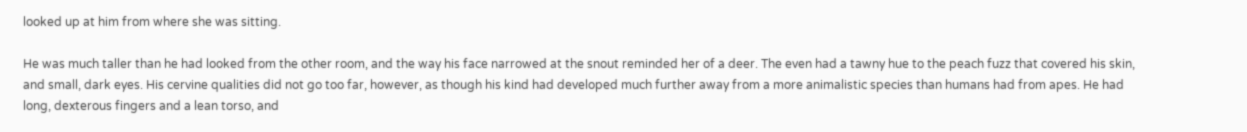looked up at him from where she was sitting.

He was much taller than he had looked from the other room, and the way his face narrowed at the snout reminded her of a deer. The even had a tawny hue to the peach fuzz that covered his skin, and small, dark eyes. His cervine qualities did not go too far, however, as though his kind had developed much further away from a more animalistic species than humans had from apes. He had long, dexterous fingers and a lean torso, and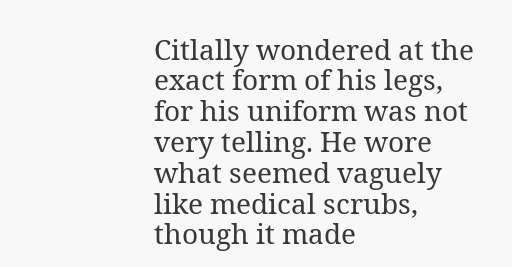Citlally wondered at the exact form of his legs, for his uniform was not very telling. He wore what seemed vaguely like medical scrubs, though it made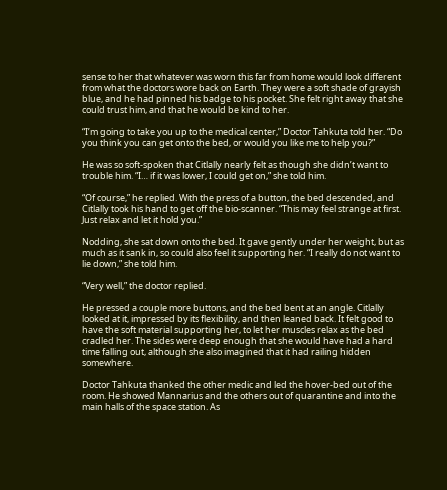sense to her that whatever was worn this far from home would look different from what the doctors wore back on Earth. They were a soft shade of grayish blue, and he had pinned his badge to his pocket. She felt right away that she could trust him, and that he would be kind to her.

“I’m going to take you up to the medical center,” Doctor Tahkuta told her. “Do you think you can get onto the bed, or would you like me to help you?”

He was so soft-spoken that Citlally nearly felt as though she didn’t want to trouble him. “I… if it was lower, I could get on,” she told him.

“Of course,” he replied. With the press of a button, the bed descended, and Citlally took his hand to get off the bio-scanner. “This may feel strange at first. Just relax and let it hold you.”

Nodding, she sat down onto the bed. It gave gently under her weight, but as much as it sank in, so could also feel it supporting her. “I really do not want to lie down,” she told him.

“Very well,” the doctor replied.

He pressed a couple more buttons, and the bed bent at an angle. Citlally looked at it, impressed by its flexibility, and then leaned back. It felt good to have the soft material supporting her, to let her muscles relax as the bed cradled her. The sides were deep enough that she would have had a hard time falling out, although she also imagined that it had railing hidden somewhere.

Doctor Tahkuta thanked the other medic and led the hover-bed out of the room. He showed Mannarius and the others out of quarantine and into the main halls of the space station. As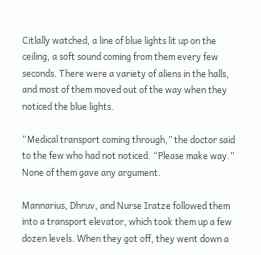Citlally watched, a line of blue lights lit up on the ceiling, a soft sound coming from them every few seconds. There were a variety of aliens in the halls, and most of them moved out of the way when they noticed the blue lights.

“Medical transport coming through,” the doctor said to the few who had not noticed. “Please make way.” None of them gave any argument.

Mannarius, Dhruv, and Nurse Iratze followed them into a transport elevator, which took them up a few dozen levels. When they got off, they went down a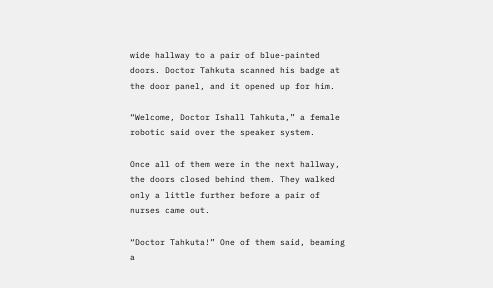wide hallway to a pair of blue-painted doors. Doctor Tahkuta scanned his badge at the door panel, and it opened up for him.

“Welcome, Doctor Ishall Tahkuta,” a female robotic said over the speaker system.

Once all of them were in the next hallway, the doors closed behind them. They walked only a little further before a pair of nurses came out.

“Doctor Tahkuta!” One of them said, beaming a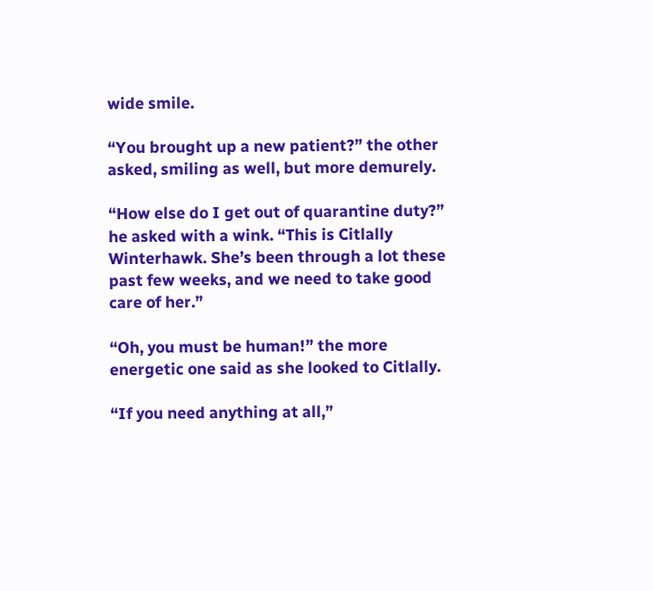wide smile.

“You brought up a new patient?” the other asked, smiling as well, but more demurely.

“How else do I get out of quarantine duty?” he asked with a wink. “This is Citlally Winterhawk. She’s been through a lot these past few weeks, and we need to take good care of her.”

“Oh, you must be human!” the more energetic one said as she looked to Citlally.

“If you need anything at all,”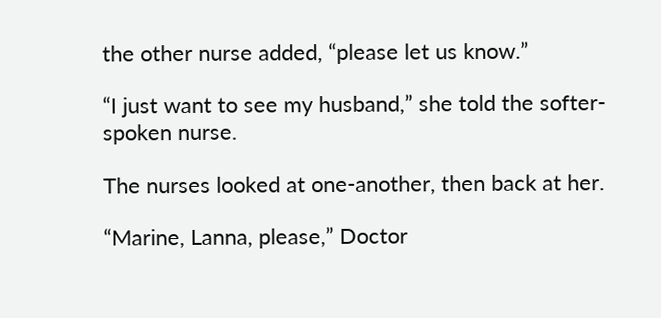the other nurse added, “please let us know.”

“I just want to see my husband,” she told the softer-spoken nurse.

The nurses looked at one-another, then back at her.

“Marine, Lanna, please,” Doctor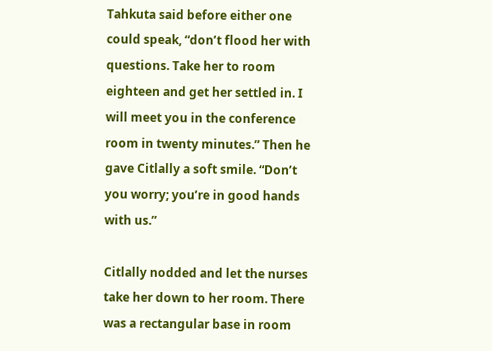Tahkuta said before either one could speak, “don’t flood her with questions. Take her to room eighteen and get her settled in. I will meet you in the conference room in twenty minutes.” Then he gave Citlally a soft smile. “Don’t you worry; you’re in good hands with us.”

Citlally nodded and let the nurses take her down to her room. There was a rectangular base in room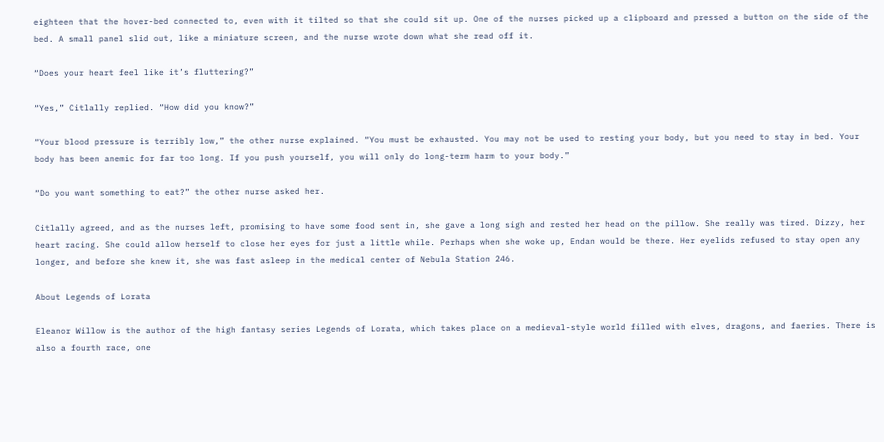eighteen that the hover-bed connected to, even with it tilted so that she could sit up. One of the nurses picked up a clipboard and pressed a button on the side of the bed. A small panel slid out, like a miniature screen, and the nurse wrote down what she read off it.

“Does your heart feel like it’s fluttering?”

“Yes,” Citlally replied. “How did you know?”

“Your blood pressure is terribly low,” the other nurse explained. “You must be exhausted. You may not be used to resting your body, but you need to stay in bed. Your body has been anemic for far too long. If you push yourself, you will only do long-term harm to your body.”

“Do you want something to eat?” the other nurse asked her.

Citlally agreed, and as the nurses left, promising to have some food sent in, she gave a long sigh and rested her head on the pillow. She really was tired. Dizzy, her heart racing. She could allow herself to close her eyes for just a little while. Perhaps when she woke up, Endan would be there. Her eyelids refused to stay open any longer, and before she knew it, she was fast asleep in the medical center of Nebula Station 246.

About Legends of Lorata

Eleanor Willow is the author of the high fantasy series Legends of Lorata, which takes place on a medieval-style world filled with elves, dragons, and faeries. There is also a fourth race, one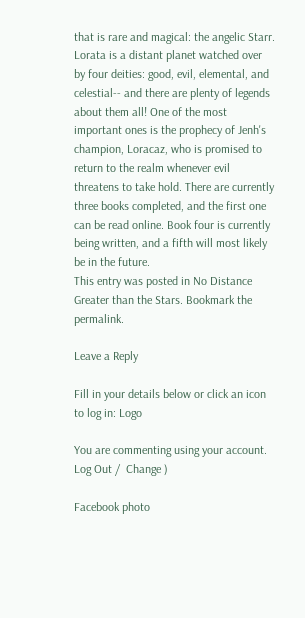that is rare and magical: the angelic Starr. Lorata is a distant planet watched over by four deities: good, evil, elemental, and celestial-- and there are plenty of legends about them all! One of the most important ones is the prophecy of Jenh's champion, Loracaz, who is promised to return to the realm whenever evil threatens to take hold. There are currently three books completed, and the first one can be read online. Book four is currently being written, and a fifth will most likely be in the future.
This entry was posted in No Distance Greater than the Stars. Bookmark the permalink.

Leave a Reply

Fill in your details below or click an icon to log in: Logo

You are commenting using your account. Log Out /  Change )

Facebook photo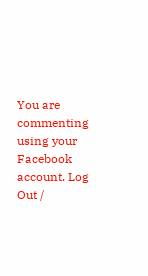You are commenting using your Facebook account. Log Out /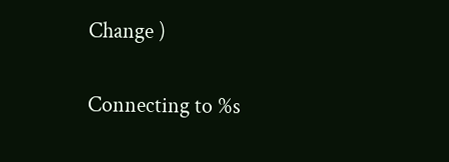Change )

Connecting to %s